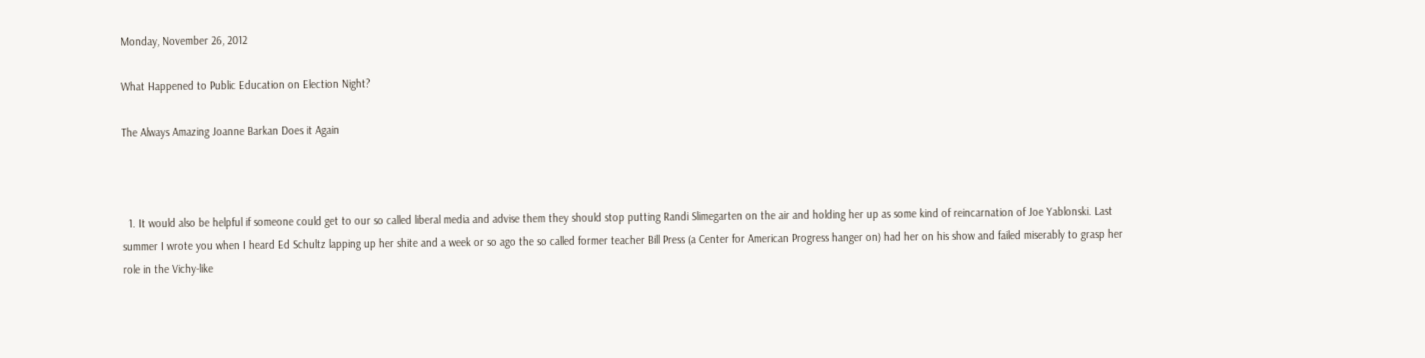Monday, November 26, 2012

What Happened to Public Education on Election Night?

The Always Amazing Joanne Barkan Does it Again



  1. It would also be helpful if someone could get to our so called liberal media and advise them they should stop putting Randi Slimegarten on the air and holding her up as some kind of reincarnation of Joe Yablonski. Last summer I wrote you when I heard Ed Schultz lapping up her shite and a week or so ago the so called former teacher Bill Press (a Center for American Progress hanger on) had her on his show and failed miserably to grasp her role in the Vichy-like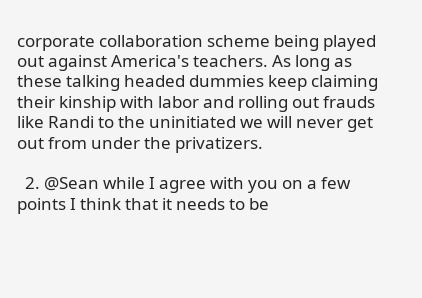corporate collaboration scheme being played out against America's teachers. As long as these talking headed dummies keep claiming their kinship with labor and rolling out frauds like Randi to the uninitiated we will never get out from under the privatizers.

  2. @Sean while I agree with you on a few points I think that it needs to be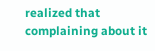realized that complaining about it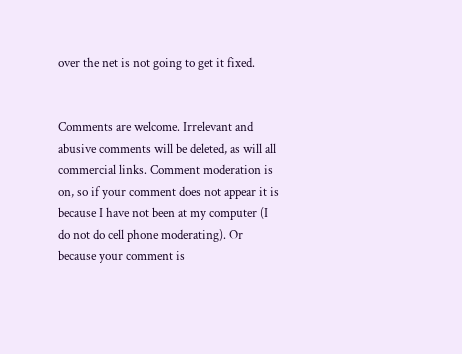over the net is not going to get it fixed.


Comments are welcome. Irrelevant and abusive comments will be deleted, as will all commercial links. Comment moderation is on, so if your comment does not appear it is because I have not been at my computer (I do not do cell phone moderating). Or because your comment is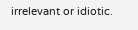irrelevant or idiotic.